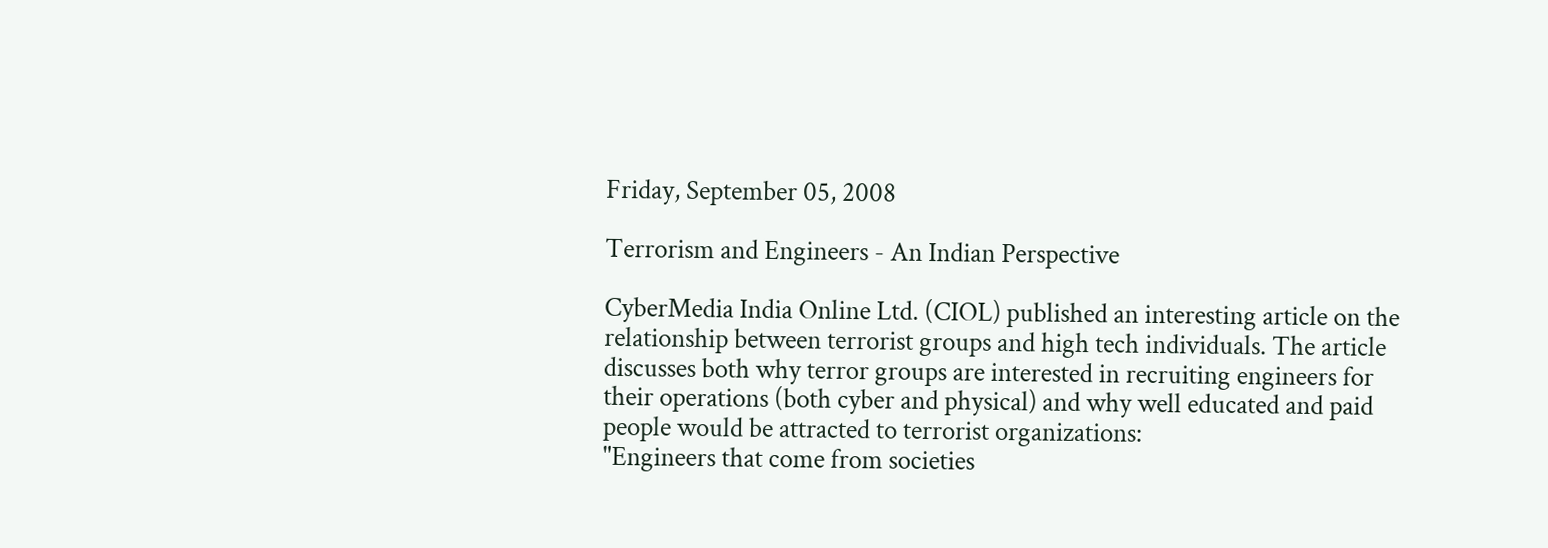Friday, September 05, 2008

Terrorism and Engineers - An Indian Perspective

CyberMedia India Online Ltd. (CIOL) published an interesting article on the relationship between terrorist groups and high tech individuals. The article discusses both why terror groups are interested in recruiting engineers for their operations (both cyber and physical) and why well educated and paid people would be attracted to terrorist organizations:
"Engineers that come from societies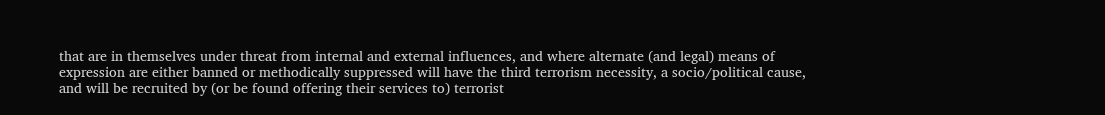that are in themselves under threat from internal and external influences, and where alternate (and legal) means of expression are either banned or methodically suppressed will have the third terrorism necessity, a socio/political cause, and will be recruited by (or be found offering their services to) terrorist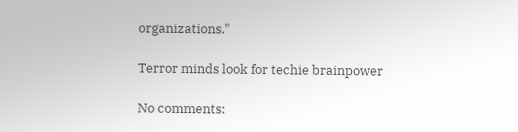organizations."

Terror minds look for techie brainpower

No comments: